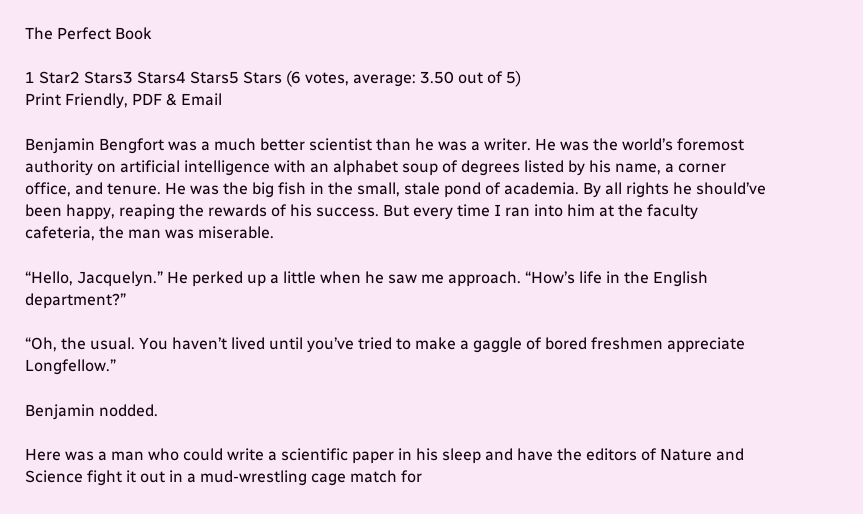The Perfect Book

1 Star2 Stars3 Stars4 Stars5 Stars (6 votes, average: 3.50 out of 5)
Print Friendly, PDF & Email

Benjamin Bengfort was a much better scientist than he was a writer. He was the world’s foremost authority on artificial intelligence with an alphabet soup of degrees listed by his name, a corner office, and tenure. He was the big fish in the small, stale pond of academia. By all rights he should’ve been happy, reaping the rewards of his success. But every time I ran into him at the faculty cafeteria, the man was miserable.

“Hello, Jacquelyn.” He perked up a little when he saw me approach. “How’s life in the English department?”

“Oh, the usual. You haven’t lived until you’ve tried to make a gaggle of bored freshmen appreciate Longfellow.”

Benjamin nodded.

Here was a man who could write a scientific paper in his sleep and have the editors of Nature and Science fight it out in a mud-wrestling cage match for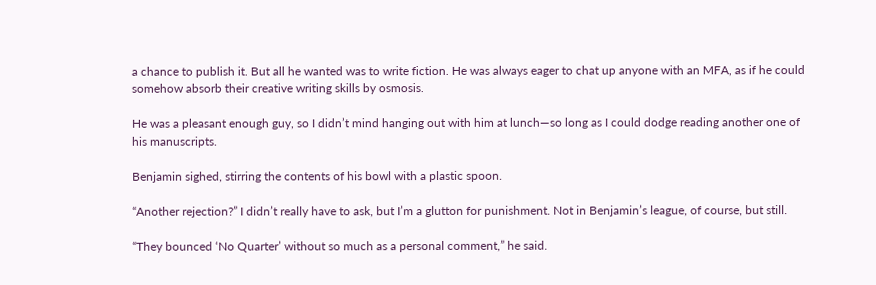a chance to publish it. But all he wanted was to write fiction. He was always eager to chat up anyone with an MFA, as if he could somehow absorb their creative writing skills by osmosis.

He was a pleasant enough guy, so I didn’t mind hanging out with him at lunch—so long as I could dodge reading another one of his manuscripts.

Benjamin sighed, stirring the contents of his bowl with a plastic spoon.

“Another rejection?” I didn’t really have to ask, but I’m a glutton for punishment. Not in Benjamin’s league, of course, but still.

“They bounced ‘No Quarter’ without so much as a personal comment,” he said.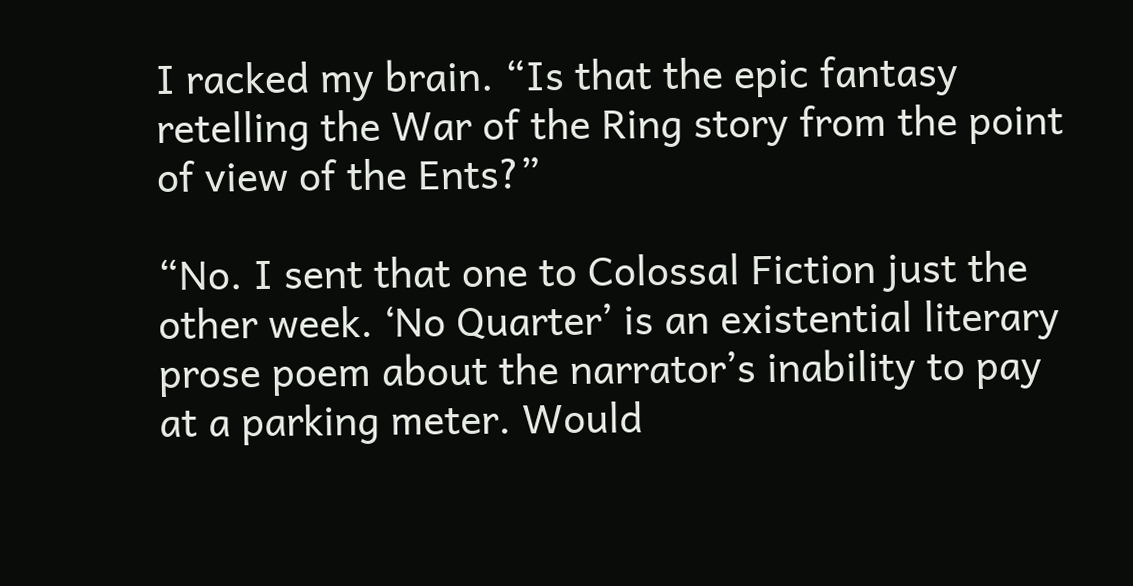I racked my brain. “Is that the epic fantasy retelling the War of the Ring story from the point of view of the Ents?”

“No. I sent that one to Colossal Fiction just the other week. ‘No Quarter’ is an existential literary prose poem about the narrator’s inability to pay at a parking meter. Would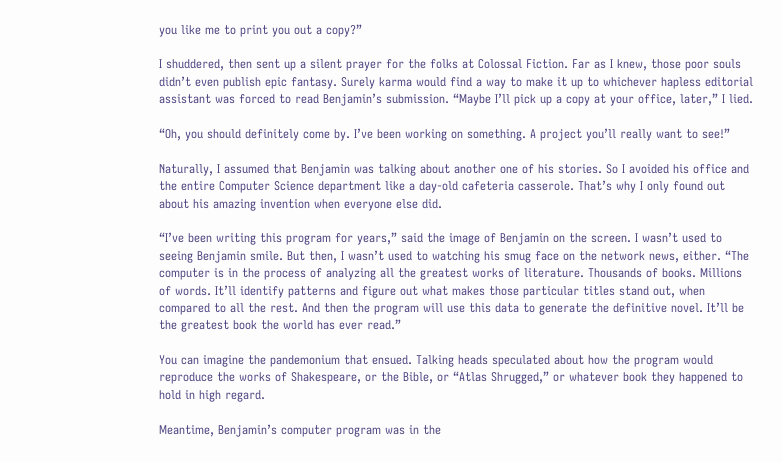you like me to print you out a copy?”

I shuddered, then sent up a silent prayer for the folks at Colossal Fiction. Far as I knew, those poor souls didn’t even publish epic fantasy. Surely karma would find a way to make it up to whichever hapless editorial assistant was forced to read Benjamin’s submission. “Maybe I’ll pick up a copy at your office, later,” I lied.

“Oh, you should definitely come by. I’ve been working on something. A project you’ll really want to see!”

Naturally, I assumed that Benjamin was talking about another one of his stories. So I avoided his office and the entire Computer Science department like a day-old cafeteria casserole. That’s why I only found out about his amazing invention when everyone else did.

“I’ve been writing this program for years,” said the image of Benjamin on the screen. I wasn’t used to seeing Benjamin smile. But then, I wasn’t used to watching his smug face on the network news, either. “The computer is in the process of analyzing all the greatest works of literature. Thousands of books. Millions of words. It’ll identify patterns and figure out what makes those particular titles stand out, when compared to all the rest. And then the program will use this data to generate the definitive novel. It’ll be the greatest book the world has ever read.”

You can imagine the pandemonium that ensued. Talking heads speculated about how the program would reproduce the works of Shakespeare, or the Bible, or “Atlas Shrugged,” or whatever book they happened to hold in high regard.

Meantime, Benjamin’s computer program was in the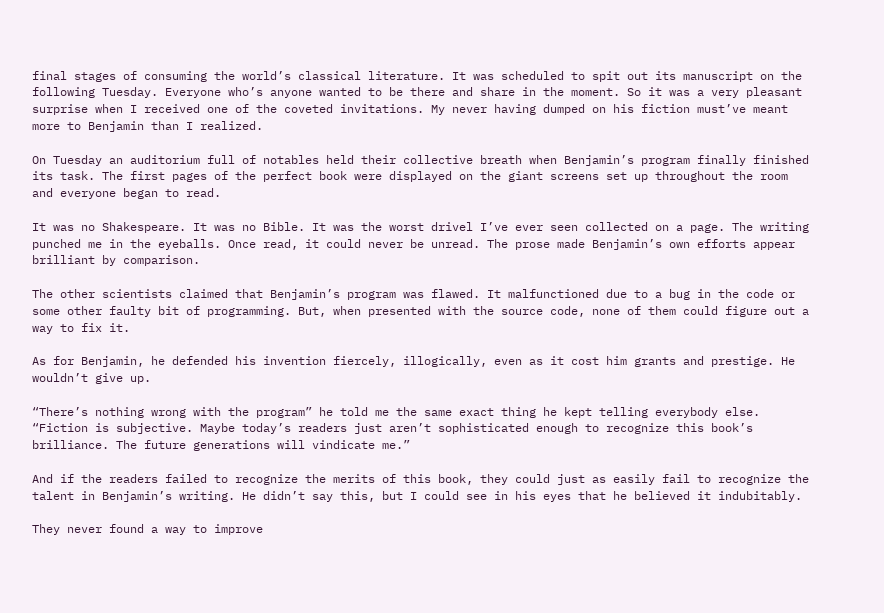final stages of consuming the world’s classical literature. It was scheduled to spit out its manuscript on the following Tuesday. Everyone who’s anyone wanted to be there and share in the moment. So it was a very pleasant surprise when I received one of the coveted invitations. My never having dumped on his fiction must’ve meant more to Benjamin than I realized.

On Tuesday an auditorium full of notables held their collective breath when Benjamin’s program finally finished its task. The first pages of the perfect book were displayed on the giant screens set up throughout the room and everyone began to read.

It was no Shakespeare. It was no Bible. It was the worst drivel I’ve ever seen collected on a page. The writing punched me in the eyeballs. Once read, it could never be unread. The prose made Benjamin’s own efforts appear brilliant by comparison.

The other scientists claimed that Benjamin’s program was flawed. It malfunctioned due to a bug in the code or some other faulty bit of programming. But, when presented with the source code, none of them could figure out a way to fix it.

As for Benjamin, he defended his invention fiercely, illogically, even as it cost him grants and prestige. He wouldn’t give up.

“There’s nothing wrong with the program” he told me the same exact thing he kept telling everybody else. “Fiction is subjective. Maybe today’s readers just aren’t sophisticated enough to recognize this book’s brilliance. The future generations will vindicate me.”

And if the readers failed to recognize the merits of this book, they could just as easily fail to recognize the talent in Benjamin’s writing. He didn’t say this, but I could see in his eyes that he believed it indubitably.

They never found a way to improve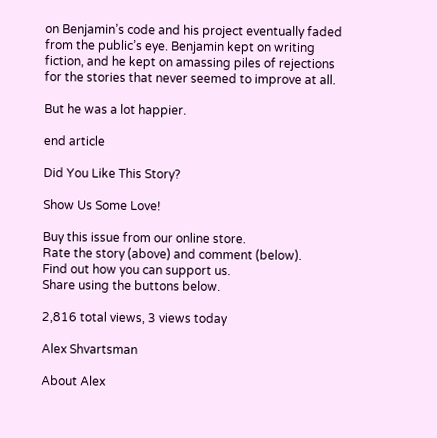on Benjamin’s code and his project eventually faded from the public’s eye. Benjamin kept on writing fiction, and he kept on amassing piles of rejections for the stories that never seemed to improve at all.

But he was a lot happier.

end article

Did You Like This Story?

Show Us Some Love!

Buy this issue from our online store.
Rate the story (above) and comment (below).
Find out how you can support us.
Share using the buttons below.

2,816 total views, 3 views today

Alex Shvartsman

About Alex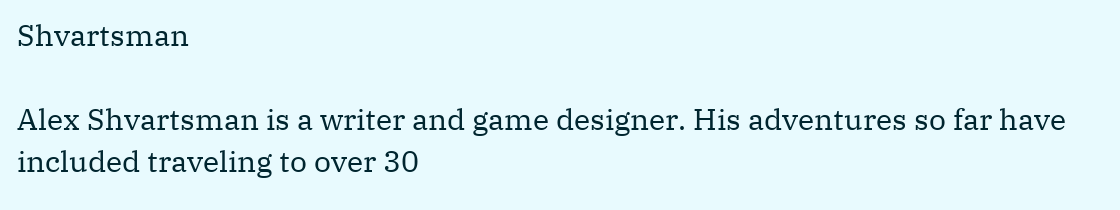Shvartsman

Alex Shvartsman is a writer and game designer. His adventures so far have included traveling to over 30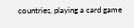countries, playing a card game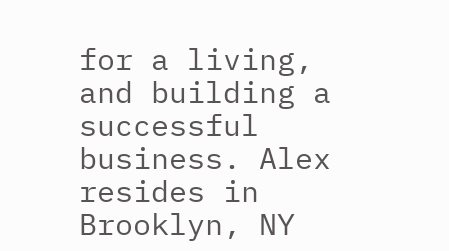for a living, and building a successful business. Alex resides in Brooklyn, NY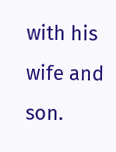with his wife and son.